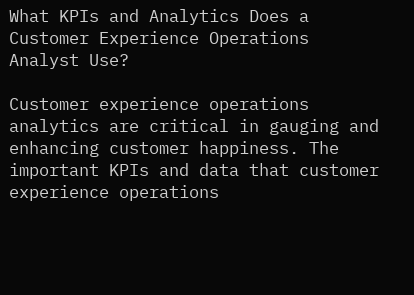What KPIs and Analytics Does a Customer Experience Operations Analyst Use?

Customer experience operations analytics are critical in gauging and enhancing customer happiness. The important KPIs and data that customer experience operations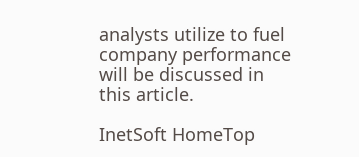analysts utilize to fuel company performance will be discussed in this article.

InetSoft HomeTop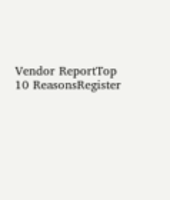Vendor ReportTop 10 ReasonsRegister